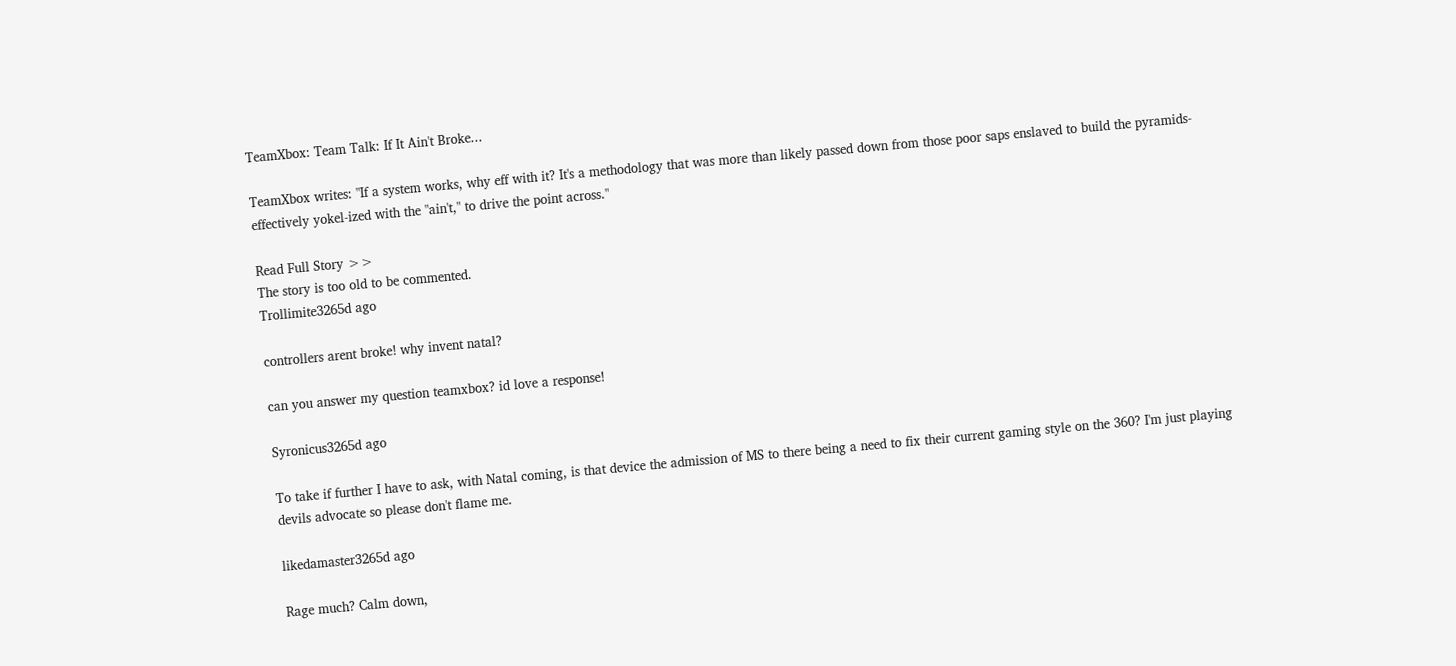TeamXbox: Team Talk: If It Ain't Broke...

TeamXbox writes: "If a system works, why eff with it? It's a methodology that was more than likely passed down from those poor saps enslaved to build the pyramids-effectively yokel-ized with the "ain't," to drive the point across."

Read Full Story >>
The story is too old to be commented.
Trollimite3265d ago

controllers arent broke! why invent natal?

can you answer my question teamxbox? id love a response!

Syronicus3265d ago

To take if further I have to ask, with Natal coming, is that device the admission of MS to there being a need to fix their current gaming style on the 360? I'm just playing devils advocate so please don't flame me.

likedamaster3265d ago

Rage much? Calm down,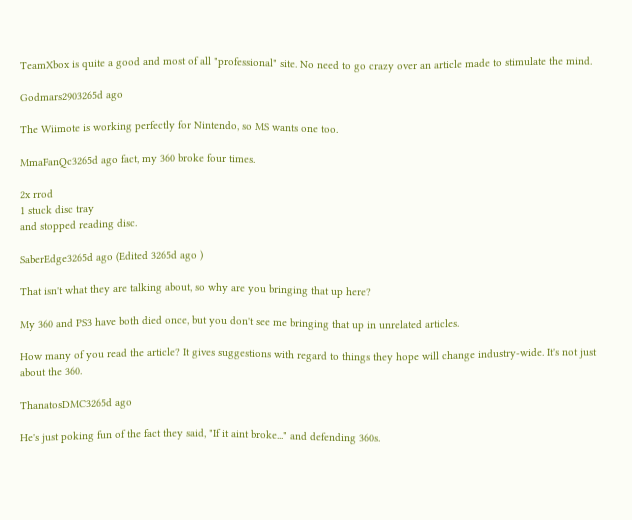TeamXbox is quite a good and most of all "professional" site. No need to go crazy over an article made to stimulate the mind.

Godmars2903265d ago

The Wiimote is working perfectly for Nintendo, so MS wants one too.

MmaFanQc3265d ago fact, my 360 broke four times.

2x rrod
1 stuck disc tray
and stopped reading disc.

SaberEdge3265d ago (Edited 3265d ago )

That isn't what they are talking about, so why are you bringing that up here?

My 360 and PS3 have both died once, but you don't see me bringing that up in unrelated articles.

How many of you read the article? It gives suggestions with regard to things they hope will change industry-wide. It's not just about the 360.

ThanatosDMC3265d ago

He's just poking fun of the fact they said, "If it aint broke..." and defending 360s.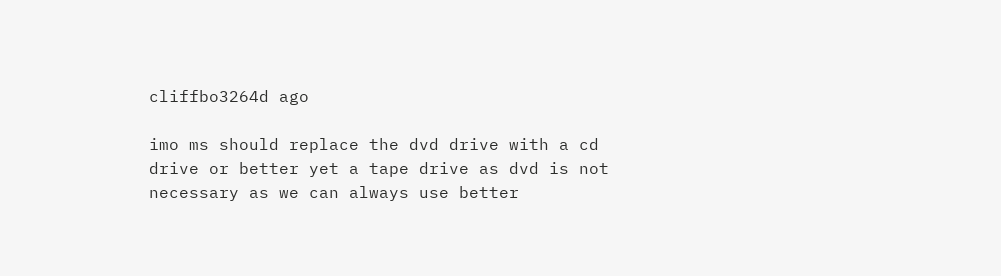cliffbo3264d ago

imo ms should replace the dvd drive with a cd drive or better yet a tape drive as dvd is not necessary as we can always use better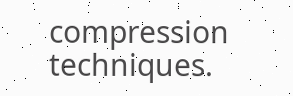compression techniques.